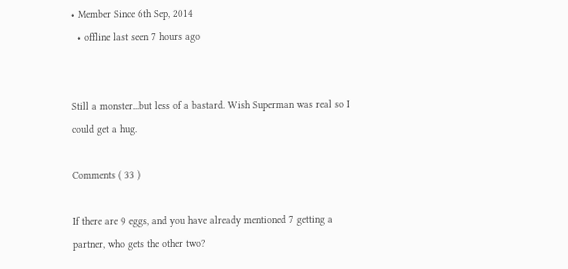• Member Since 6th Sep, 2014
  • offline last seen 7 hours ago


Still a monster...but less of a bastard. Wish Superman was real so I could get a hug.

Comments ( 33 )

If there are 9 eggs, and you have already mentioned 7 getting a partner, who gets the other two?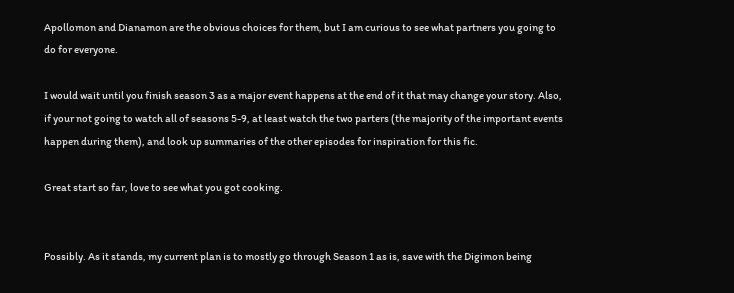Apollomon and Dianamon are the obvious choices for them, but I am curious to see what partners you going to do for everyone.

I would wait until you finish season 3 as a major event happens at the end of it that may change your story. Also, if your not going to watch all of seasons 5-9, at least watch the two parters (the majority of the important events happen during them), and look up summaries of the other episodes for inspiration for this fic.

Great start so far, love to see what you got cooking.


Possibly. As it stands, my current plan is to mostly go through Season 1 as is, save with the Digimon being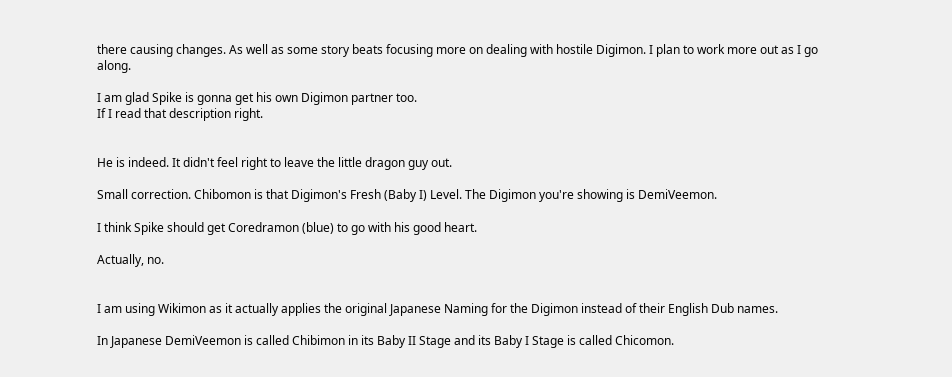there causing changes. As well as some story beats focusing more on dealing with hostile Digimon. I plan to work more out as I go along.

I am glad Spike is gonna get his own Digimon partner too.
If I read that description right.


He is indeed. It didn't feel right to leave the little dragon guy out.

Small correction. Chibomon is that Digimon's Fresh (Baby I) Level. The Digimon you're showing is DemiVeemon.

I think Spike should get Coredramon (blue) to go with his good heart.

Actually, no.


I am using Wikimon as it actually applies the original Japanese Naming for the Digimon instead of their English Dub names.

In Japanese DemiVeemon is called Chibimon in its Baby II Stage and its Baby I Stage is called Chicomon.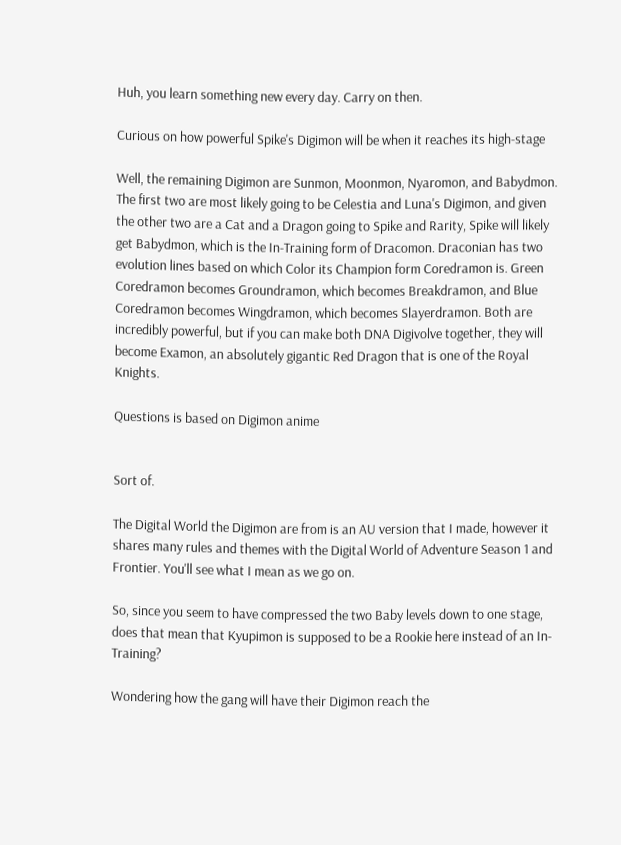Huh, you learn something new every day. Carry on then.

Curious on how powerful Spike's Digimon will be when it reaches its high-stage

Well, the remaining Digimon are Sunmon, Moonmon, Nyaromon, and Babydmon. The first two are most likely going to be Celestia and Luna's Digimon, and given the other two are a Cat and a Dragon going to Spike and Rarity, Spike will likely get Babydmon, which is the In-Training form of Dracomon. Draconian has two evolution lines based on which Color its Champion form Coredramon is. Green Coredramon becomes Groundramon, which becomes Breakdramon, and Blue Coredramon becomes Wingdramon, which becomes Slayerdramon. Both are incredibly powerful, but if you can make both DNA Digivolve together, they will become Examon, an absolutely gigantic Red Dragon that is one of the Royal Knights.

Questions is based on Digimon anime


Sort of.

The Digital World the Digimon are from is an AU version that I made, however it shares many rules and themes with the Digital World of Adventure Season 1 and Frontier. You'll see what I mean as we go on.

So, since you seem to have compressed the two Baby levels down to one stage, does that mean that Kyupimon is supposed to be a Rookie here instead of an In-Training?

Wondering how the gang will have their Digimon reach the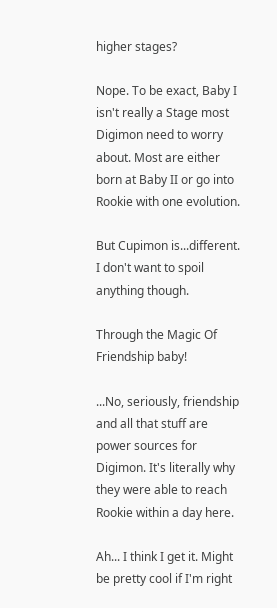higher stages?

Nope. To be exact, Baby I isn't really a Stage most Digimon need to worry about. Most are either born at Baby II or go into Rookie with one evolution.

But Cupimon is...different. I don't want to spoil anything though.

Through the Magic Of Friendship baby!

...No, seriously, friendship and all that stuff are power sources for Digimon. It's literally why they were able to reach Rookie within a day here.

Ah... I think I get it. Might be pretty cool if I'm right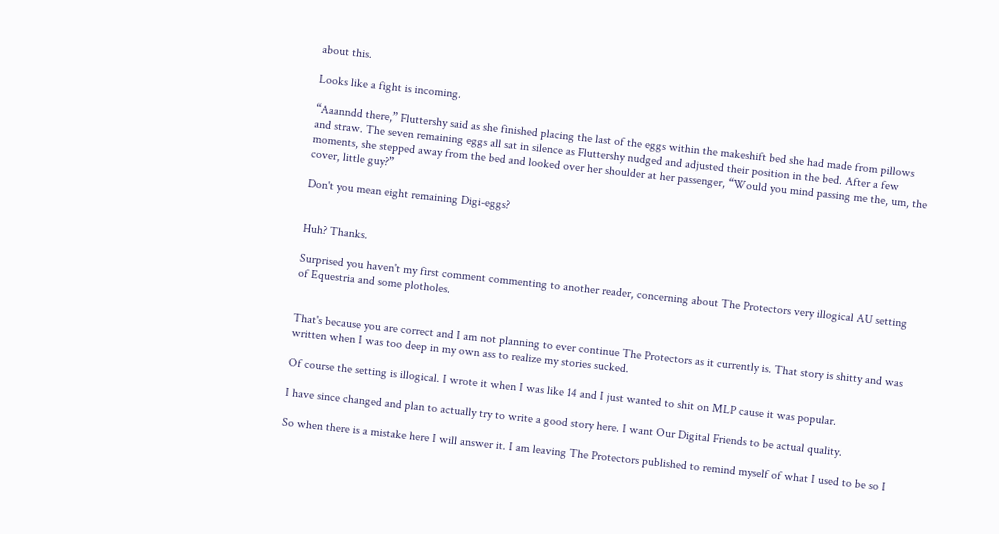about this.

Looks like a fight is incoming.

“Aaanndd there,” Fluttershy said as she finished placing the last of the eggs within the makeshift bed she had made from pillows and straw. The seven remaining eggs all sat in silence as Fluttershy nudged and adjusted their position in the bed. After a few moments, she stepped away from the bed and looked over her shoulder at her passenger, “Would you mind passing me the, um, the cover, little guy?”

Don't you mean eight remaining Digi-eggs?


Huh? Thanks.

Surprised you haven't my first comment commenting to another reader, concerning about The Protectors very illogical AU setting of Equestria and some plotholes.


That's because you are correct and I am not planning to ever continue The Protectors as it currently is. That story is shitty and was written when I was too deep in my own ass to realize my stories sucked.

Of course the setting is illogical. I wrote it when I was like 14 and I just wanted to shit on MLP cause it was popular.

I have since changed and plan to actually try to write a good story here. I want Our Digital Friends to be actual quality.

So when there is a mistake here I will answer it. I am leaving The Protectors published to remind myself of what I used to be so I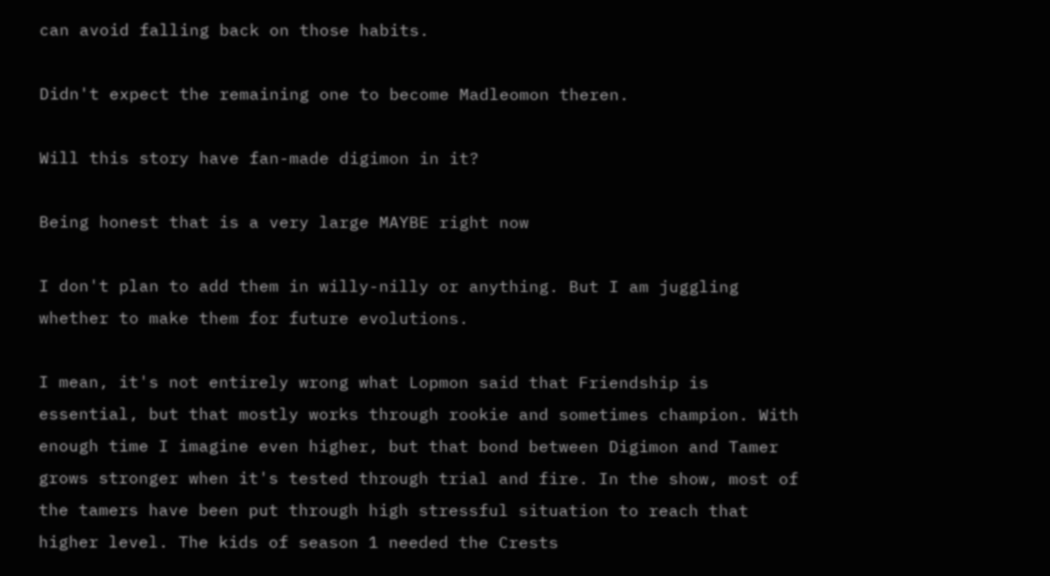can avoid falling back on those habits.

Didn't expect the remaining one to become Madleomon theren.

Will this story have fan-made digimon in it?

Being honest that is a very large MAYBE right now

I don't plan to add them in willy-nilly or anything. But I am juggling whether to make them for future evolutions.

I mean, it's not entirely wrong what Lopmon said that Friendship is essential, but that mostly works through rookie and sometimes champion. With enough time I imagine even higher, but that bond between Digimon and Tamer grows stronger when it's tested through trial and fire. In the show, most of the tamers have been put through high stressful situation to reach that higher level. The kids of season 1 needed the Crests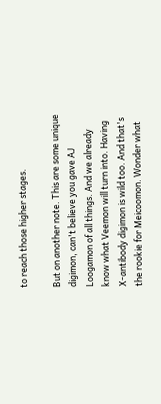to reach those higher stages.

But on another note. This are some unique digimon, can't believe you gave AJ Loogamon of all things. And we already know what Veemon will turn into. Having X-antibody digimon is wild too. And that's the rookie for Meicoomon. Wonder what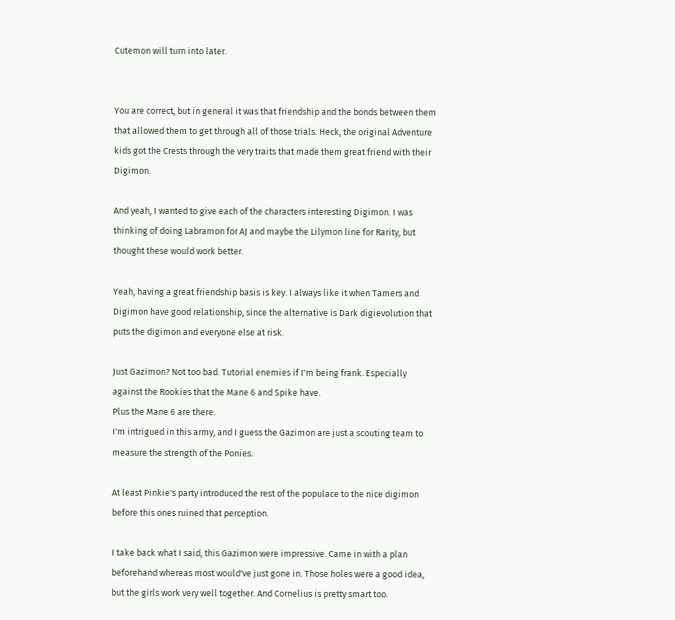Cutemon will turn into later.


You are correct, but in general it was that friendship and the bonds between them that allowed them to get through all of those trials. Heck, the original Adventure kids got the Crests through the very traits that made them great friend with their Digimon.

And yeah, I wanted to give each of the characters interesting Digimon. I was thinking of doing Labramon for AJ and maybe the Lilymon line for Rarity, but thought these would work better.

Yeah, having a great friendship basis is key. I always like it when Tamers and Digimon have good relationship, since the alternative is Dark digievolution that puts the digimon and everyone else at risk.

Just Gazimon? Not too bad. Tutorial enemies if I'm being frank. Especially against the Rookies that the Mane 6 and Spike have.
Plus the Mane 6 are there.
I'm intrigued in this army, and I guess the Gazimon are just a scouting team to measure the strength of the Ponies.

At least Pinkie's party introduced the rest of the populace to the nice digimon before this ones ruined that perception.

I take back what I said, this Gazimon were impressive. Came in with a plan beforehand whereas most would've just gone in. Those holes were a good idea, but the girls work very well together. And Cornelius is pretty smart too.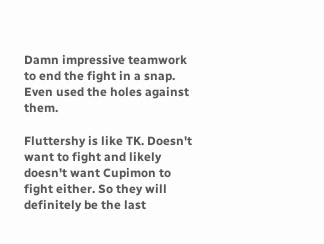Damn impressive teamwork to end the fight in a snap. Even used the holes against them.

Fluttershy is like TK. Doesn't want to fight and likely doesn't want Cupimon to fight either. So they will definitely be the last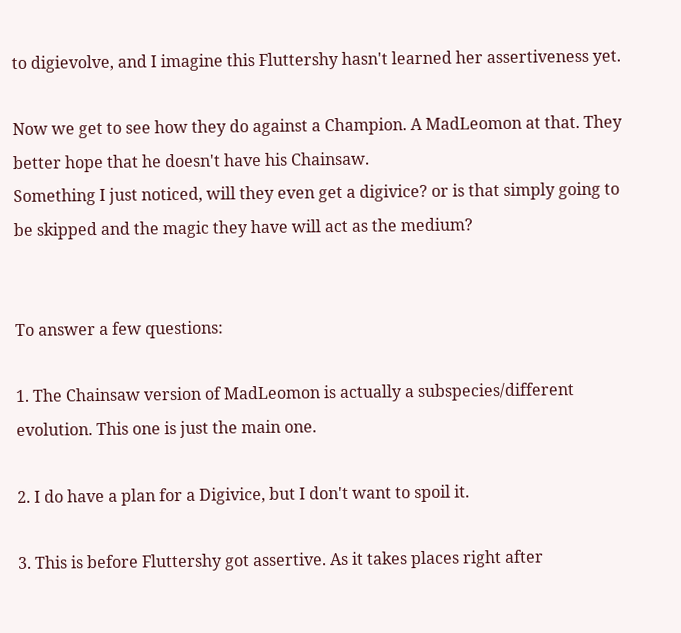to digievolve, and I imagine this Fluttershy hasn't learned her assertiveness yet.

Now we get to see how they do against a Champion. A MadLeomon at that. They better hope that he doesn't have his Chainsaw.
Something I just noticed, will they even get a digivice? or is that simply going to be skipped and the magic they have will act as the medium?


To answer a few questions:

1. The Chainsaw version of MadLeomon is actually a subspecies/different evolution. This one is just the main one.

2. I do have a plan for a Digivice, but I don't want to spoil it.

3. This is before Fluttershy got assertive. As it takes places right after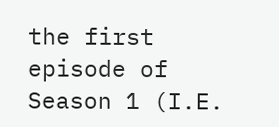the first episode of Season 1 (I.E.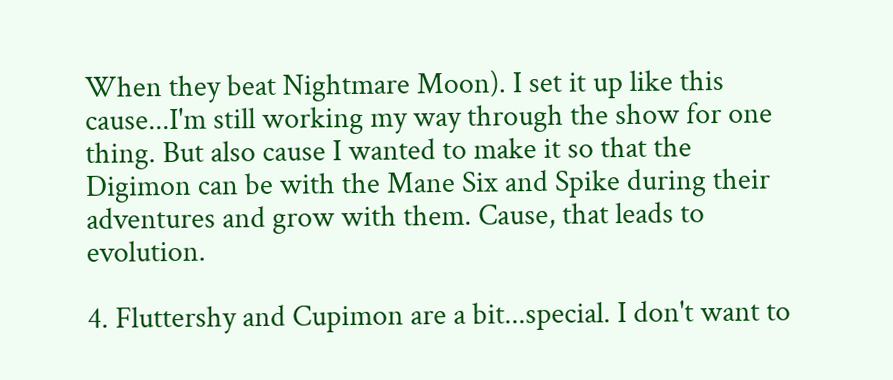When they beat Nightmare Moon). I set it up like this cause...I'm still working my way through the show for one thing. But also cause I wanted to make it so that the Digimon can be with the Mane Six and Spike during their adventures and grow with them. Cause, that leads to evolution.

4. Fluttershy and Cupimon are a bit...special. I don't want to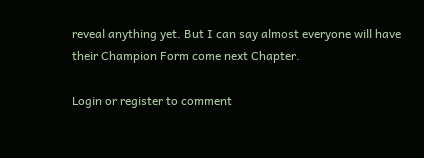reveal anything yet. But I can say almost everyone will have their Champion Form come next Chapter.

Login or register to comment